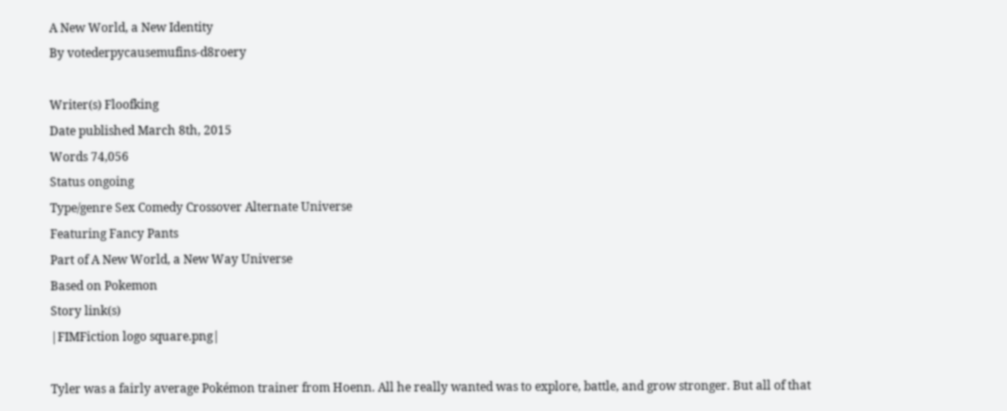A New World, a New Identity
By votederpycausemufins-d8roery

Writer(s) Floofking
Date published March 8th, 2015
Words 74,056
Status ongoing
Type/genre Sex Comedy Crossover Alternate Universe
Featuring Fancy Pants
Part of A New World, a New Way Universe
Based on Pokemon
Story link(s)
|FIMFiction logo square.png|

Tyler was a fairly average Pokémon trainer from Hoenn. All he really wanted was to explore, battle, and grow stronger. But all of that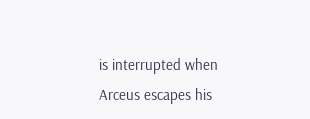is interrupted when Arceus escapes his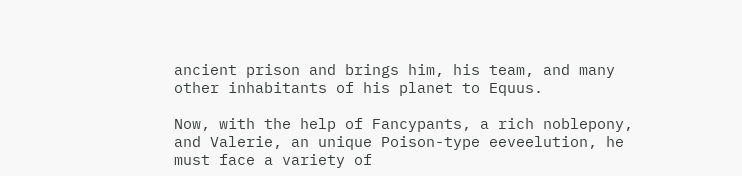ancient prison and brings him, his team, and many other inhabitants of his planet to Equus.

Now, with the help of Fancypants, a rich noblepony, and Valerie, an unique Poison-type eeveelution, he must face a variety of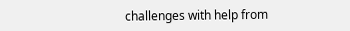challenges with help from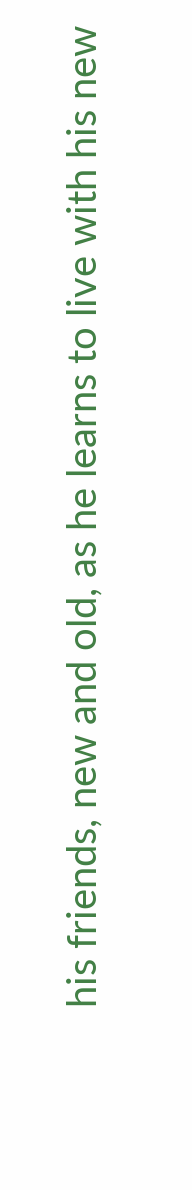his friends, new and old, as he learns to live with his new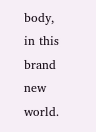body, in this brand new world.